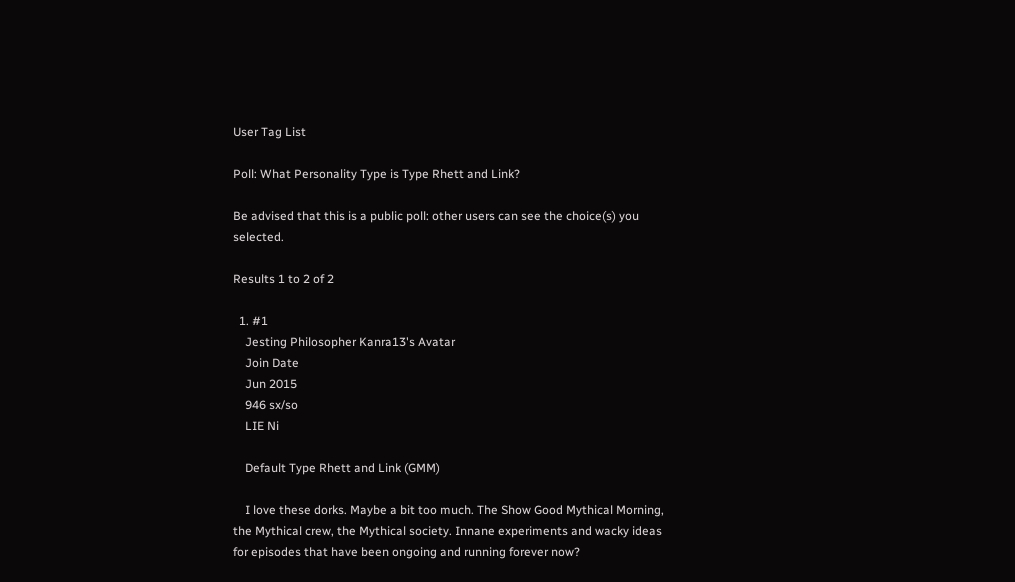User Tag List

Poll: What Personality Type is Type Rhett and Link?

Be advised that this is a public poll: other users can see the choice(s) you selected.

Results 1 to 2 of 2

  1. #1
    Jesting Philosopher Kanra13's Avatar
    Join Date
    Jun 2015
    946 sx/so
    LIE Ni

    Default Type Rhett and Link (GMM)

    I love these dorks. Maybe a bit too much. The Show Good Mythical Morning, the Mythical crew, the Mythical society. Innane experiments and wacky ideas for episodes that have been ongoing and running forever now?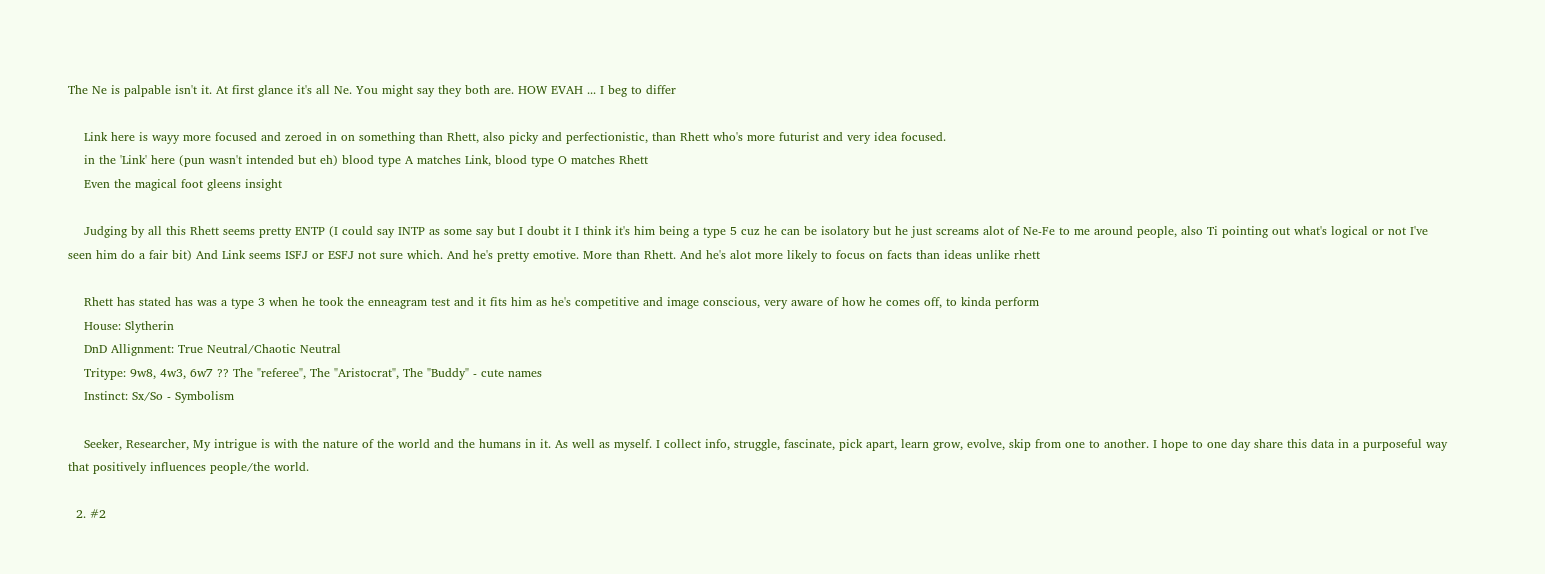The Ne is palpable isn't it. At first glance it's all Ne. You might say they both are. HOW EVAH ... I beg to differ

    Link here is wayy more focused and zeroed in on something than Rhett, also picky and perfectionistic, than Rhett who's more futurist and very idea focused.
    in the 'Link' here (pun wasn't intended but eh) blood type A matches Link, blood type O matches Rhett
    Even the magical foot gleens insight

    Judging by all this Rhett seems pretty ENTP (I could say INTP as some say but I doubt it I think it's him being a type 5 cuz he can be isolatory but he just screams alot of Ne-Fe to me around people, also Ti pointing out what's logical or not I've seen him do a fair bit) And Link seems ISFJ or ESFJ not sure which. And he's pretty emotive. More than Rhett. And he's alot more likely to focus on facts than ideas unlike rhett

    Rhett has stated has was a type 3 when he took the enneagram test and it fits him as he's competitive and image conscious, very aware of how he comes off, to kinda perform
    House: Slytherin
    DnD Allignment: True Neutral/Chaotic Neutral
    Tritype: 9w8, 4w3, 6w7 ?? The "referee", The "Aristocrat", The "Buddy" - cute names
    Instinct: Sx/So - Symbolism

    Seeker, Researcher, My intrigue is with the nature of the world and the humans in it. As well as myself. I collect info, struggle, fascinate, pick apart, learn grow, evolve, skip from one to another. I hope to one day share this data in a purposeful way that positively influences people/the world.

  2. #2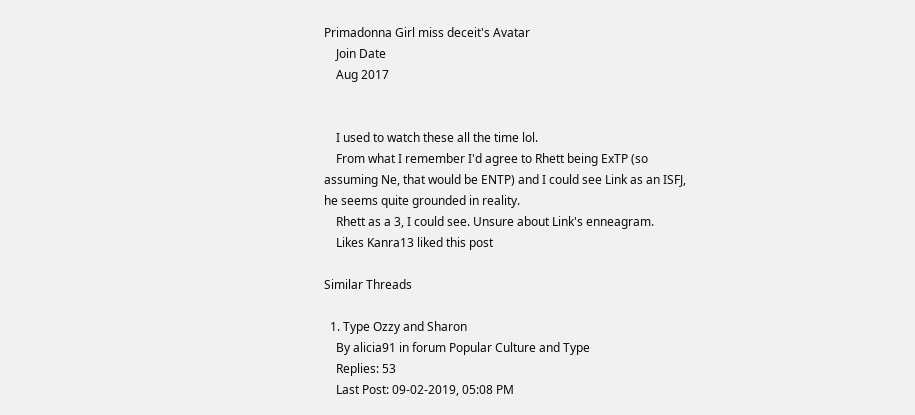Primadonna Girl miss deceit's Avatar
    Join Date
    Aug 2017


    I used to watch these all the time lol.
    From what I remember I'd agree to Rhett being ExTP (so assuming Ne, that would be ENTP) and I could see Link as an ISFJ, he seems quite grounded in reality.
    Rhett as a 3, I could see. Unsure about Link's enneagram.
    Likes Kanra13 liked this post

Similar Threads

  1. Type Ozzy and Sharon
    By alicia91 in forum Popular Culture and Type
    Replies: 53
    Last Post: 09-02-2019, 05:08 PM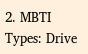2. MBTI Types: Drive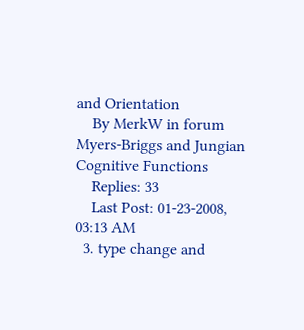and Orientation
    By MerkW in forum Myers-Briggs and Jungian Cognitive Functions
    Replies: 33
    Last Post: 01-23-2008, 03:13 AM
  3. type change and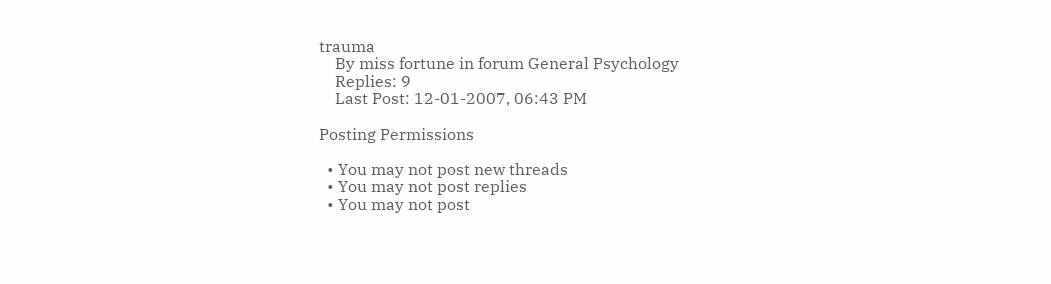trauma
    By miss fortune in forum General Psychology
    Replies: 9
    Last Post: 12-01-2007, 06:43 PM

Posting Permissions

  • You may not post new threads
  • You may not post replies
  • You may not post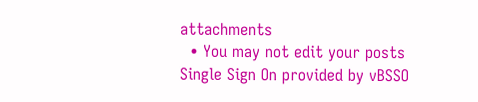attachments
  • You may not edit your posts
Single Sign On provided by vBSSO